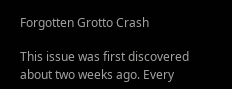Forgotten Grotto Crash

This issue was first discovered about two weeks ago. Every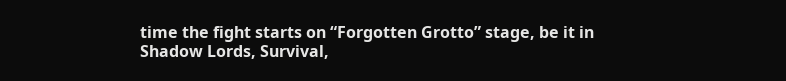time the fight starts on “Forgotten Grotto” stage, be it in Shadow Lords, Survival,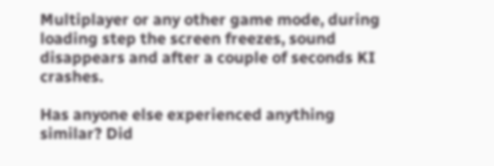Multiplayer or any other game mode, during loading step the screen freezes, sound disappears and after a couple of seconds KI crashes.

Has anyone else experienced anything similar? Did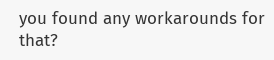you found any workarounds for that?